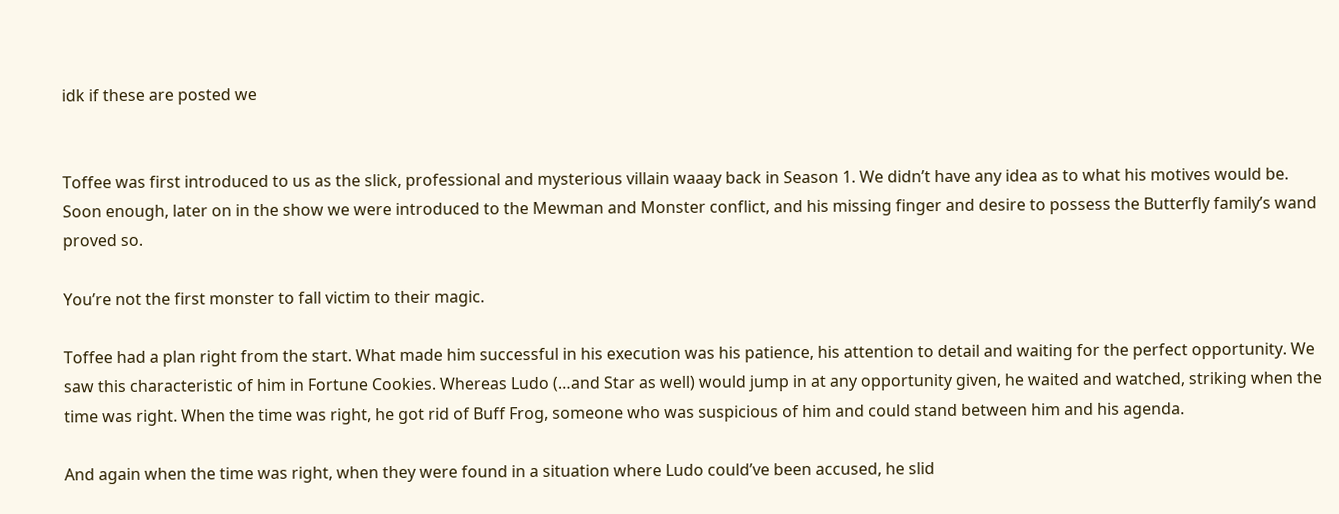idk if these are posted we


Toffee was first introduced to us as the slick, professional and mysterious villain waaay back in Season 1. We didn’t have any idea as to what his motives would be. Soon enough, later on in the show we were introduced to the Mewman and Monster conflict, and his missing finger and desire to possess the Butterfly family’s wand proved so.

You’re not the first monster to fall victim to their magic.

Toffee had a plan right from the start. What made him successful in his execution was his patience, his attention to detail and waiting for the perfect opportunity. We saw this characteristic of him in Fortune Cookies. Whereas Ludo (…and Star as well) would jump in at any opportunity given, he waited and watched, striking when the time was right. When the time was right, he got rid of Buff Frog, someone who was suspicious of him and could stand between him and his agenda.

And again when the time was right, when they were found in a situation where Ludo could’ve been accused, he slid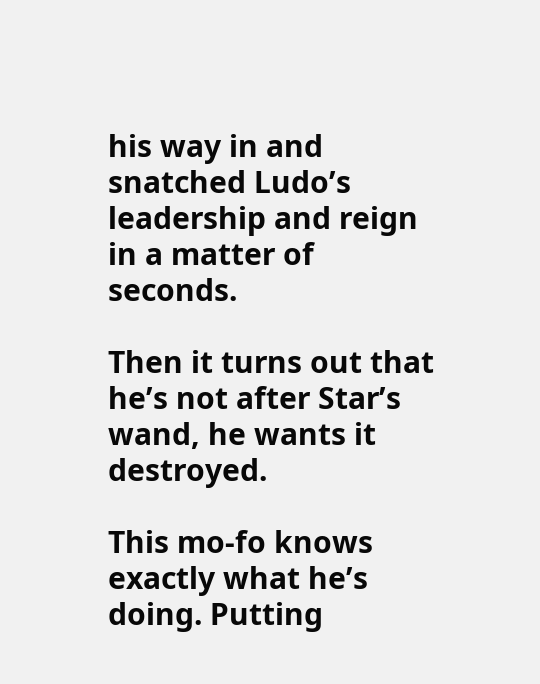his way in and snatched Ludo’s leadership and reign in a matter of seconds.

Then it turns out that he’s not after Star’s wand, he wants it destroyed.

This mo-fo knows exactly what he’s doing. Putting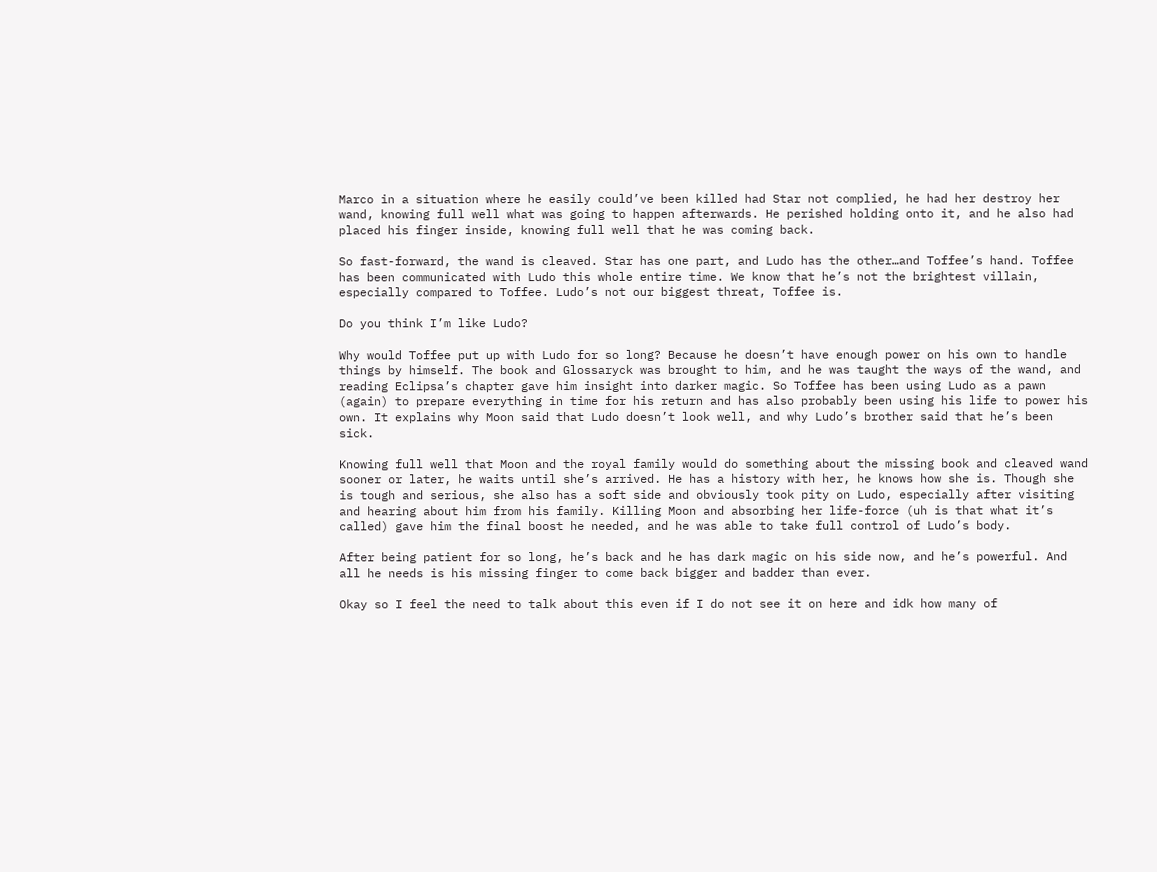Marco in a situation where he easily could’ve been killed had Star not complied, he had her destroy her wand, knowing full well what was going to happen afterwards. He perished holding onto it, and he also had placed his finger inside, knowing full well that he was coming back.

So fast-forward, the wand is cleaved. Star has one part, and Ludo has the other…and Toffee’s hand. Toffee has been communicated with Ludo this whole entire time. We know that he’s not the brightest villain, especially compared to Toffee. Ludo’s not our biggest threat, Toffee is.

Do you think I’m like Ludo?

Why would Toffee put up with Ludo for so long? Because he doesn’t have enough power on his own to handle things by himself. The book and Glossaryck was brought to him, and he was taught the ways of the wand, and reading Eclipsa’s chapter gave him insight into darker magic. So Toffee has been using Ludo as a pawn (again) to prepare everything in time for his return and has also probably been using his life to power his own. It explains why Moon said that Ludo doesn’t look well, and why Ludo’s brother said that he’s been sick.

Knowing full well that Moon and the royal family would do something about the missing book and cleaved wand sooner or later, he waits until she’s arrived. He has a history with her, he knows how she is. Though she is tough and serious, she also has a soft side and obviously took pity on Ludo, especially after visiting and hearing about him from his family. Killing Moon and absorbing her life-force (uh is that what it’s called) gave him the final boost he needed, and he was able to take full control of Ludo’s body.

After being patient for so long, he’s back and he has dark magic on his side now, and he’s powerful. And all he needs is his missing finger to come back bigger and badder than ever.

Okay so I feel the need to talk about this even if I do not see it on here and idk how many of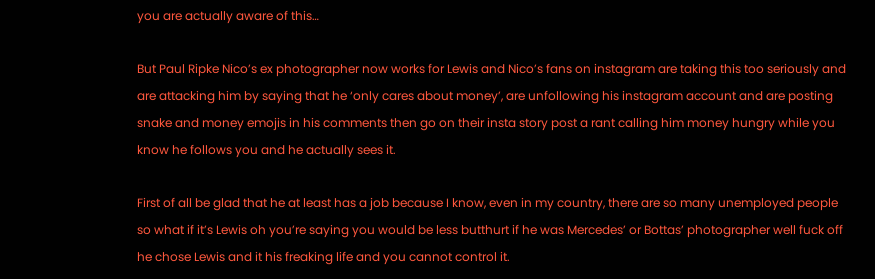you are actually aware of this…

But Paul Ripke Nico’s ex photographer now works for Lewis and Nico’s fans on instagram are taking this too seriously and are attacking him by saying that he ‘only cares about money’, are unfollowing his instagram account and are posting snake and money emojis in his comments then go on their insta story post a rant calling him money hungry while you know he follows you and he actually sees it.

First of all be glad that he at least has a job because I know, even in my country, there are so many unemployed people so what if it’s Lewis oh you’re saying you would be less butthurt if he was Mercedes’ or Bottas’ photographer well fuck off he chose Lewis and it his freaking life and you cannot control it.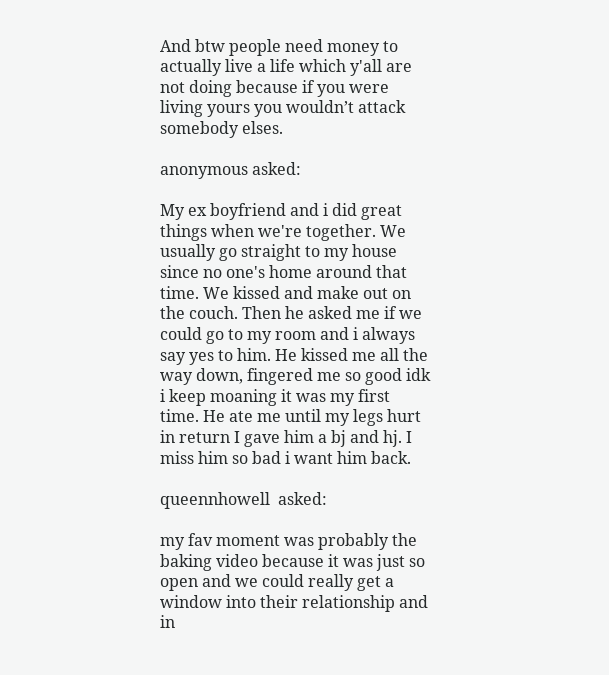And btw people need money to actually live a life which y'all are not doing because if you were living yours you wouldn’t attack somebody elses.

anonymous asked:

My ex boyfriend and i did great things when we're together. We usually go straight to my house since no one's home around that time. We kissed and make out on the couch. Then he asked me if we could go to my room and i always say yes to him. He kissed me all the way down, fingered me so good idk i keep moaning it was my first time. He ate me until my legs hurt in return I gave him a bj and hj. I miss him so bad i want him back.

queennhowell  asked:

my fav moment was probably the baking video because it was just so open and we could really get a window into their relationship and in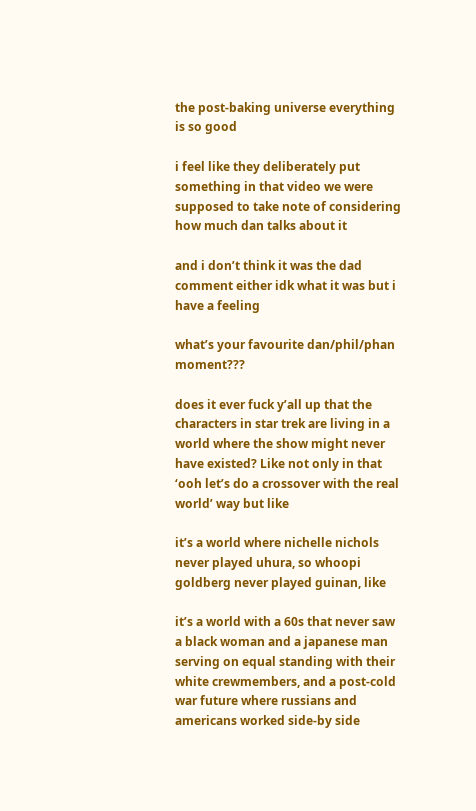the post-baking universe everything is so good

i feel like they deliberately put something in that video we were supposed to take note of considering how much dan talks about it

and i don’t think it was the dad comment either idk what it was but i have a feeling

what’s your favourite dan/phil/phan moment???

does it ever fuck y’all up that the characters in star trek are living in a world where the show might never have existed? Like not only in that ‘ooh let’s do a crossover with the real world’ way but like

it’s a world where nichelle nichols never played uhura, so whoopi goldberg never played guinan, like

it’s a world with a 60s that never saw a black woman and a japanese man serving on equal standing with their white crewmembers, and a post-cold war future where russians and americans worked side-by side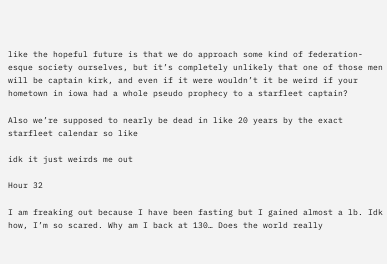like the hopeful future is that we do approach some kind of federation-esque society ourselves, but it’s completely unlikely that one of those men will be captain kirk, and even if it were wouldn’t it be weird if your hometown in iowa had a whole pseudo prophecy to a starfleet captain?

Also we’re supposed to nearly be dead in like 20 years by the exact starfleet calendar so like

idk it just weirds me out

Hour 32

I am freaking out because I have been fasting but I gained almost a lb. Idk how, I’m so scared. Why am I back at 130… Does the world really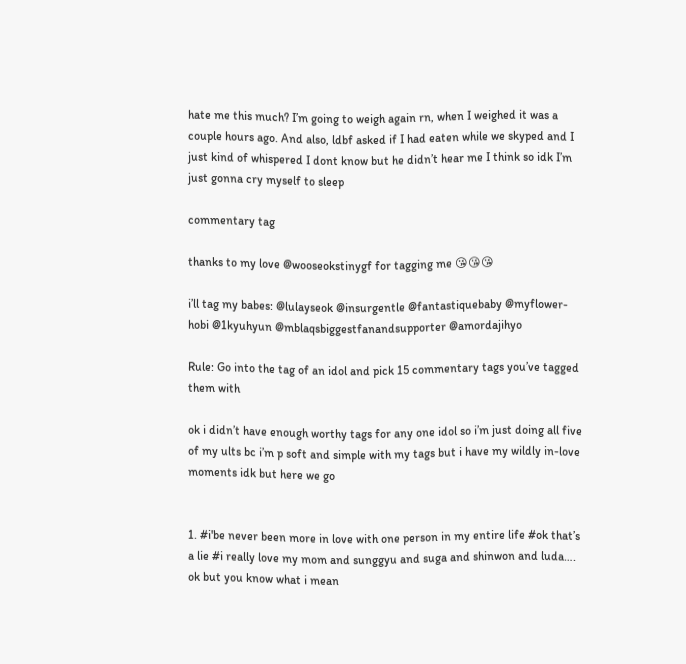hate me this much? I’m going to weigh again rn, when I weighed it was a couple hours ago. And also, ldbf asked if I had eaten while we skyped and I just kind of whispered I dont know but he didn’t hear me I think so idk I’m just gonna cry myself to sleep

commentary tag

thanks to my love @wooseokstinygf for tagging me 😘😘😘

i’ll tag my babes: @lulayseok @insurgentle @fantastiquebaby @myflower-hobi @1kyuhyun @mblaqsbiggestfanandsupporter @amordajihyo

Rule: Go into the tag of an idol and pick 15 commentary tags you’ve tagged them with

ok i didn’t have enough worthy tags for any one idol so i’m just doing all five of my ults bc i’m p soft and simple with my tags but i have my wildly in-love moments idk but here we go


1. #i'be never been more in love with one person in my entire life #ok that’s a lie #i really love my mom and sunggyu and suga and shinwon and luda…. ok but you know what i mean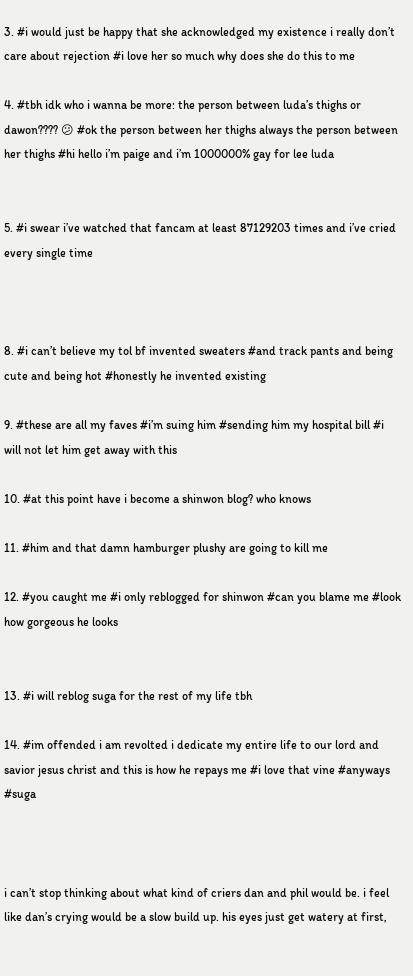3. #i would just be happy that she acknowledged my existence i really don’t care about rejection #i love her so much why does she do this to me

4. #tbh idk who i wanna be more: the person between luda’s thighs or dawon???? 😕 #ok the person between her thighs always the person between her thighs #hi hello i’m paige and i’m 1000000% gay for lee luda


5. #i swear i’ve watched that fancam at least 87129203 times and i’ve cried every single time



8. #i can’t believe my tol bf invented sweaters #and track pants and being cute and being hot #honestly he invented existing

9. #these are all my faves #i’m suing him #sending him my hospital bill #i will not let him get away with this

10. #at this point have i become a shinwon blog? who knows

11. #him and that damn hamburger plushy are going to kill me

12. #you caught me #i only reblogged for shinwon #can you blame me #look how gorgeous he looks


13. #i will reblog suga for the rest of my life tbh

14. #im offended i am revolted i dedicate my entire life to our lord and savior jesus christ and this is how he repays me #i love that vine #anyways #suga



i can’t stop thinking about what kind of criers dan and phil would be. i feel like dan’s crying would be a slow build up. his eyes just get watery at first,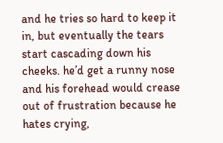and he tries so hard to keep it in, but eventually the tears start cascading down his cheeks. he’d get a runny nose and his forehead would crease out of frustration because he hates crying,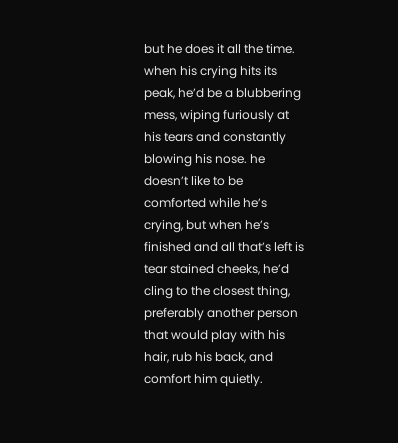but he does it all the time. when his crying hits its peak, he’d be a blubbering mess, wiping furiously at his tears and constantly blowing his nose. he doesn’t like to be comforted while he’s crying, but when he’s finished and all that’s left is tear stained cheeks, he’d cling to the closest thing, preferably another person that would play with his hair, rub his back, and comfort him quietly.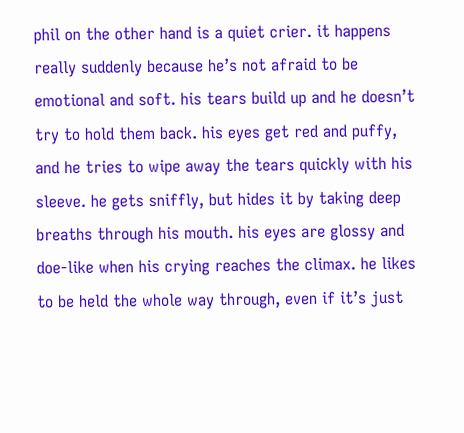phil on the other hand is a quiet crier. it happens really suddenly because he’s not afraid to be emotional and soft. his tears build up and he doesn’t try to hold them back. his eyes get red and puffy, and he tries to wipe away the tears quickly with his sleeve. he gets sniffly, but hides it by taking deep breaths through his mouth. his eyes are glossy and doe-like when his crying reaches the climax. he likes to be held the whole way through, even if it’s just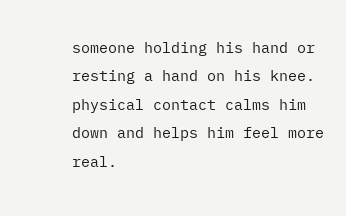someone holding his hand or resting a hand on his knee. physical contact calms him down and helps him feel more real.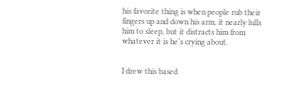his favorite thing is when people rub their fingers up and down his arm, it nearly lulls him to sleep, but it distracts him from whatever it is he’s crying about.


I drew this based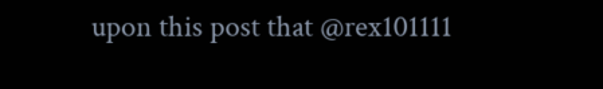upon this post that @rex101111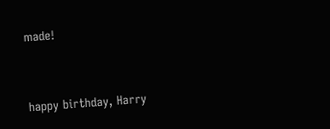made!


happy birthday, Harry